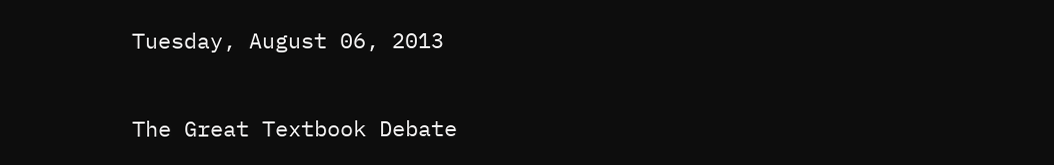Tuesday, August 06, 2013

The Great Textbook Debate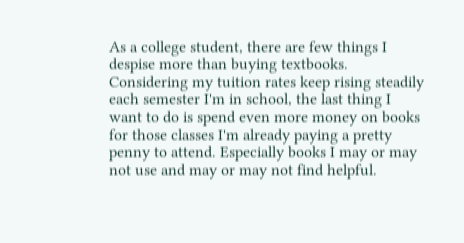As a college student, there are few things I despise more than buying textbooks. Considering my tuition rates keep rising steadily each semester I'm in school, the last thing I want to do is spend even more money on books for those classes I'm already paying a pretty penny to attend. Especially books I may or may not use and may or may not find helpful.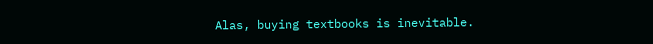Alas, buying textbooks is inevitable.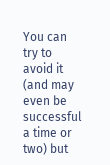You can try to avoid it (and may even be successful a time or two) but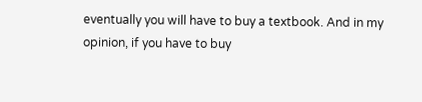eventually you will have to buy a textbook. And in my opinion, if you have to buy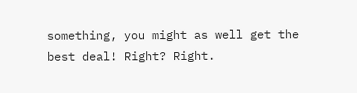something, you might as well get the best deal! Right? Right.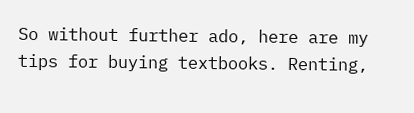So without further ado, here are my tips for buying textbooks. Renting,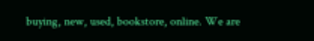buying, new, used, bookstore, online. We are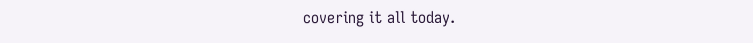covering it all today.